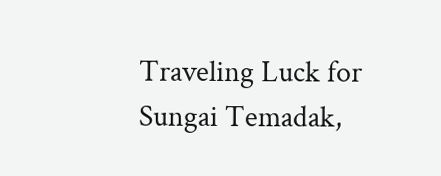Traveling Luck for Sungai Temadak,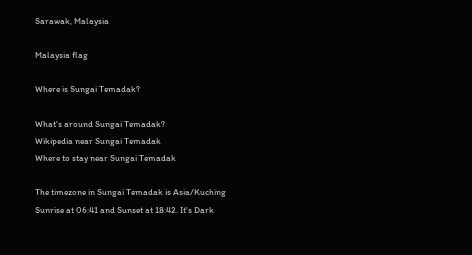Sarawak, Malaysia

Malaysia flag

Where is Sungai Temadak?

What's around Sungai Temadak?
Wikipedia near Sungai Temadak
Where to stay near Sungai Temadak

The timezone in Sungai Temadak is Asia/Kuching
Sunrise at 06:41 and Sunset at 18:42. It's Dark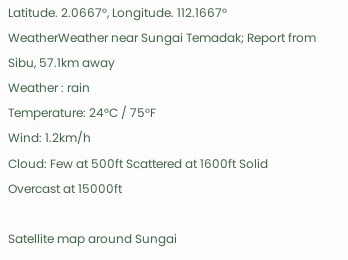Latitude. 2.0667°, Longitude. 112.1667°
WeatherWeather near Sungai Temadak; Report from Sibu, 57.1km away
Weather : rain
Temperature: 24°C / 75°F
Wind: 1.2km/h
Cloud: Few at 500ft Scattered at 1600ft Solid Overcast at 15000ft

Satellite map around Sungai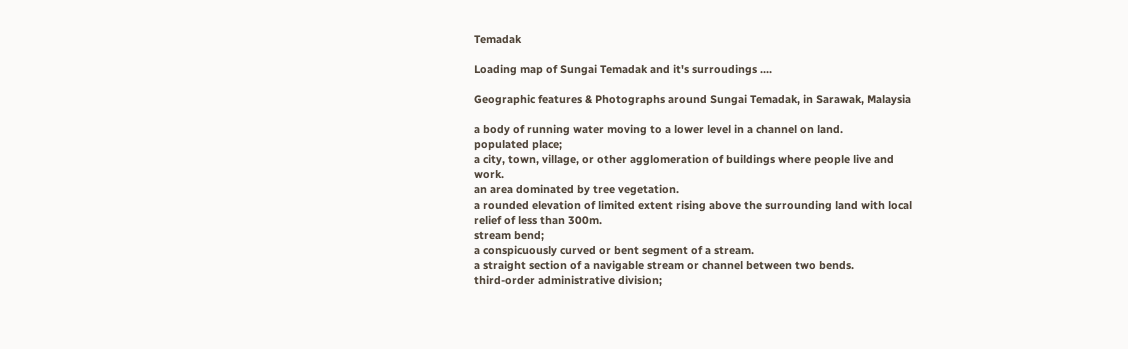Temadak

Loading map of Sungai Temadak and it's surroudings ....

Geographic features & Photographs around Sungai Temadak, in Sarawak, Malaysia

a body of running water moving to a lower level in a channel on land.
populated place;
a city, town, village, or other agglomeration of buildings where people live and work.
an area dominated by tree vegetation.
a rounded elevation of limited extent rising above the surrounding land with local relief of less than 300m.
stream bend;
a conspicuously curved or bent segment of a stream.
a straight section of a navigable stream or channel between two bends.
third-order administrative division;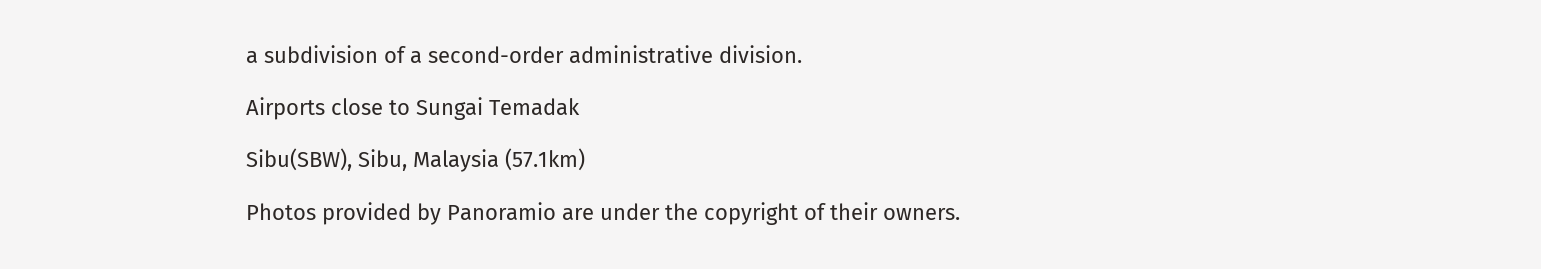a subdivision of a second-order administrative division.

Airports close to Sungai Temadak

Sibu(SBW), Sibu, Malaysia (57.1km)

Photos provided by Panoramio are under the copyright of their owners.